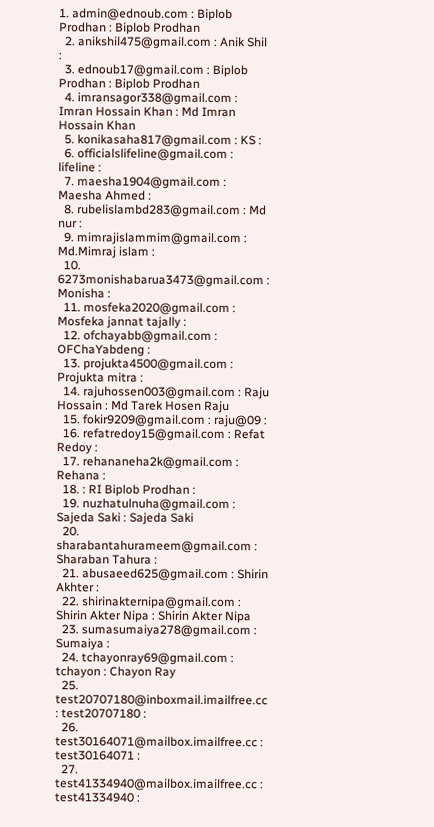1. admin@ednoub.com : Biplob Prodhan : Biplob Prodhan
  2. anikshil475@gmail.com : Anik Shil :
  3. ednoub17@gmail.com : Biplob Prodhan : Biplob Prodhan
  4. imransagor338@gmail.com : Imran Hossain Khan : Md Imran Hossain Khan
  5. konikasaha817@gmail.com : KS :
  6. officialslifeline@gmail.com : lifeline :
  7. maesha1904@gmail.com : Maesha Ahmed :
  8. rubelislambd283@gmail.com : Md nur :
  9. mimrajislammim@gmail.com : Md.Mimraj islam :
  10. 6273monishabarua3473@gmail.com : Monisha :
  11. mosfeka2020@gmail.com : Mosfeka jannat tajally :
  12. ofchayabb@gmail.com : OFChaYabdeng :
  13. projukta4500@gmail.com : Projukta mitra :
  14. rajuhossen003@gmail.com : Raju Hossain : Md Tarek Hosen Raju
  15. fokir9209@gmail.com : raju@09 :
  16. refatredoy15@gmail.com : Refat Redoy :
  17. rehananeha2k@gmail.com : Rehana :
  18. : RI Biplob Prodhan :
  19. nuzhatulnuha@gmail.com : Sajeda Saki : Sajeda Saki
  20. sharabantahurameem@gmail.com : Sharaban Tahura :
  21. abusaeed625@gmail.com : Shirin Akhter :
  22. shirinakternipa@gmail.com : Shirin Akter Nipa : Shirin Akter Nipa
  23. sumasumaiya278@gmail.com : Sumaiya :
  24. tchayonray69@gmail.com : tchayon : Chayon Ray
  25. test20707180@inboxmail.imailfree.cc : test20707180 :
  26. test30164071@mailbox.imailfree.cc : test30164071 :
  27. test41334940@mailbox.imailfree.cc : test41334940 :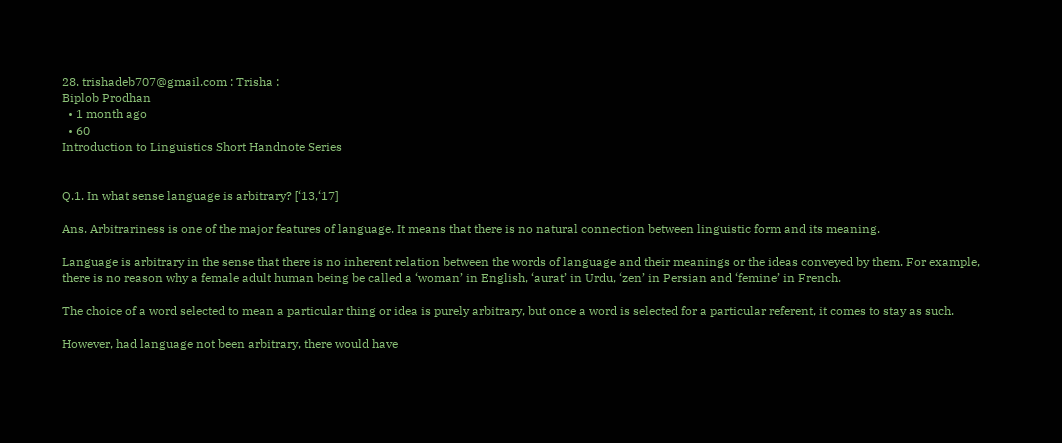28. trishadeb707@gmail.com : Trisha :
Biplob Prodhan
  • 1 month ago
  • 60
Introduction to Linguistics Short Handnote Series


Q.1. In what sense language is arbitrary? [‘13,‘17]

Ans. Arbitrariness is one of the major features of language. It means that there is no natural connection between linguistic form and its meaning.

Language is arbitrary in the sense that there is no inherent relation between the words of language and their meanings or the ideas conveyed by them. For example, there is no reason why a female adult human being be called a ‘woman’ in English, ‘aurat’ in Urdu, ‘zen’ in Persian and ‘femine’ in French.

The choice of a word selected to mean a particular thing or idea is purely arbitrary, but once a word is selected for a particular referent, it comes to stay as such.

However, had language not been arbitrary, there would have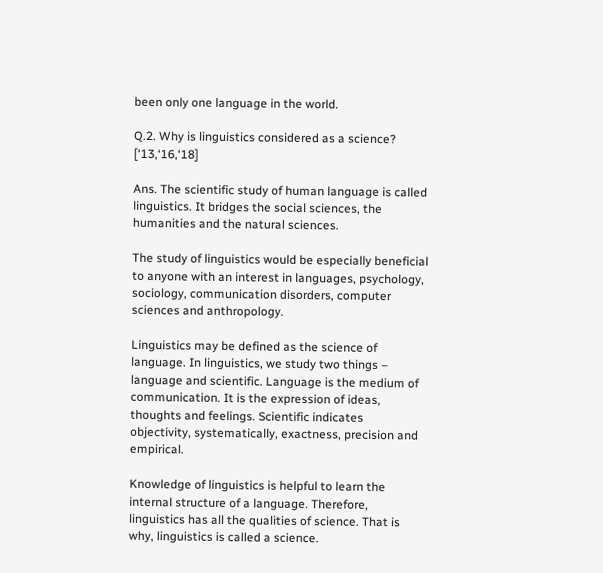been only one language in the world.

Q.2. Why is linguistics considered as a science? [‘13,‘16,‘18]

Ans. The scientific study of human language is called linguistics. It bridges the social sciences, the humanities and the natural sciences.

The study of linguistics would be especially beneficial to anyone with an interest in languages, psychology, sociology, communication disorders, computer sciences and anthropology.

Linguistics may be defined as the science of language. In linguistics, we study two things – language and scientific. Language is the medium of communication. It is the expression of ideas, thoughts and feelings. Scientific indicates objectivity, systematically, exactness, precision and empirical.

Knowledge of linguistics is helpful to learn the internal structure of a language. Therefore, linguistics has all the qualities of science. That is why, linguistics is called a science.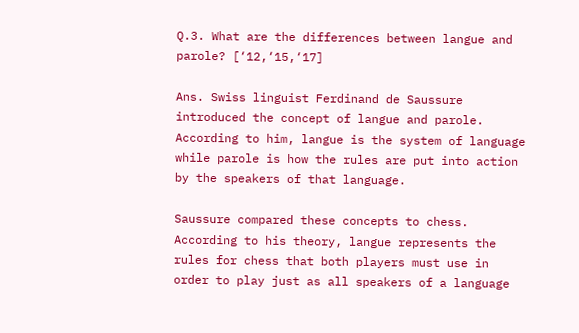Q.3. What are the differences between langue and parole? [‘12,‘15,‘17]

Ans. Swiss linguist Ferdinand de Saussure introduced the concept of langue and parole. According to him, langue is the system of language while parole is how the rules are put into action by the speakers of that language.

Saussure compared these concepts to chess. According to his theory, langue represents the rules for chess that both players must use in order to play just as all speakers of a language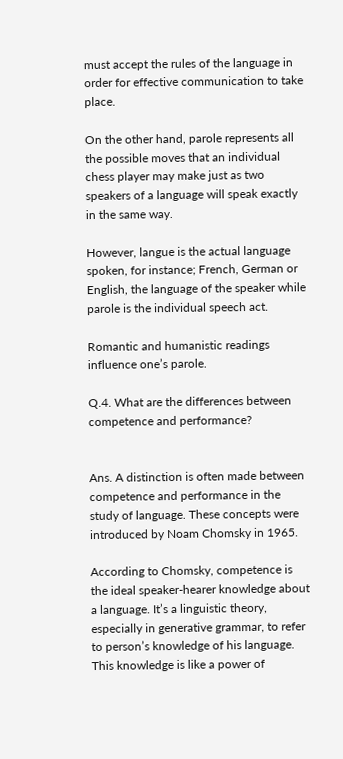must accept the rules of the language in order for effective communication to take place.

On the other hand, parole represents all the possible moves that an individual chess player may make just as two speakers of a language will speak exactly in the same way.

However, langue is the actual language spoken, for instance; French, German or English, the language of the speaker while parole is the individual speech act.

Romantic and humanistic readings influence one’s parole.

Q.4. What are the differences between competence and performance?


Ans. A distinction is often made between competence and performance in the study of language. These concepts were introduced by Noam Chomsky in 1965.

According to Chomsky, competence is the ideal speaker-hearer knowledge about a language. It’s a linguistic theory, especially in generative grammar, to refer to person’s knowledge of his language. This knowledge is like a power of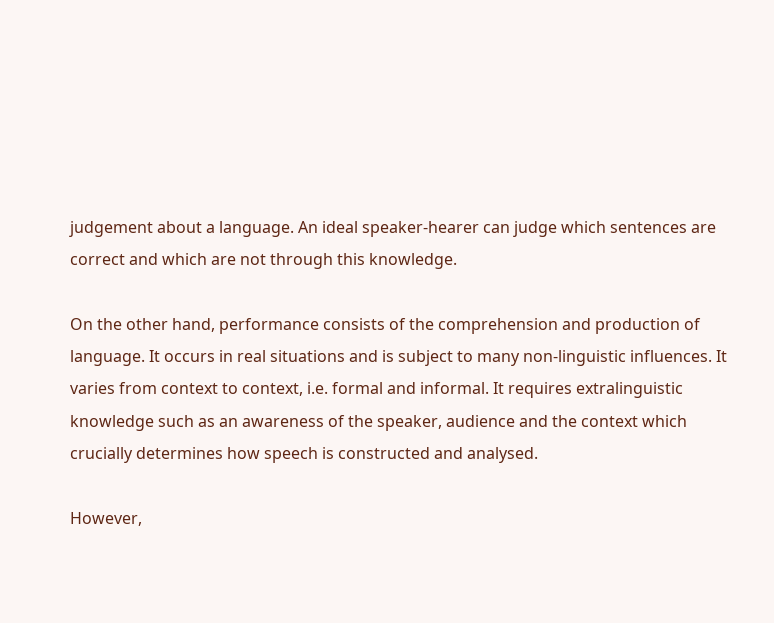judgement about a language. An ideal speaker-hearer can judge which sentences are correct and which are not through this knowledge.

On the other hand, performance consists of the comprehension and production of language. It occurs in real situations and is subject to many non-linguistic influences. It varies from context to context, i.e. formal and informal. It requires extralinguistic knowledge such as an awareness of the speaker, audience and the context which crucially determines how speech is constructed and analysed.

However,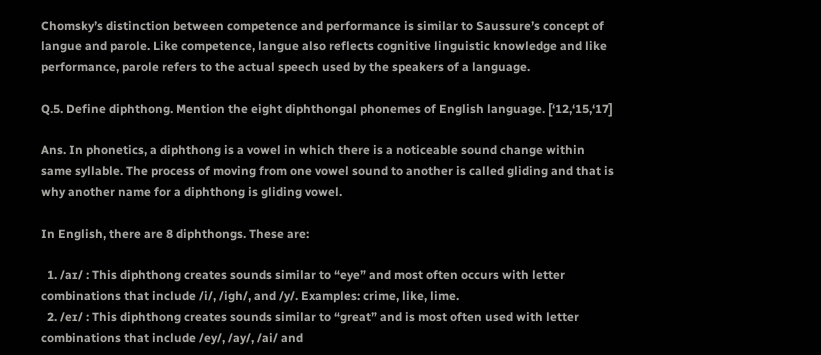Chomsky’s distinction between competence and performance is similar to Saussure’s concept of langue and parole. Like competence, langue also reflects cognitive linguistic knowledge and like performance, parole refers to the actual speech used by the speakers of a language.

Q.5. Define diphthong. Mention the eight diphthongal phonemes of English language. [‘12,‘15,‘17]

Ans. In phonetics, a diphthong is a vowel in which there is a noticeable sound change within same syllable. The process of moving from one vowel sound to another is called gliding and that is why another name for a diphthong is gliding vowel.

In English, there are 8 diphthongs. These are:

  1. /aɪ/ : This diphthong creates sounds similar to “eye” and most often occurs with letter combinations that include /i/, /igh/, and /y/. Examples: crime, like, lime.
  2. /eɪ/ : This diphthong creates sounds similar to “great” and is most often used with letter combinations that include /ey/, /ay/, /ai/ and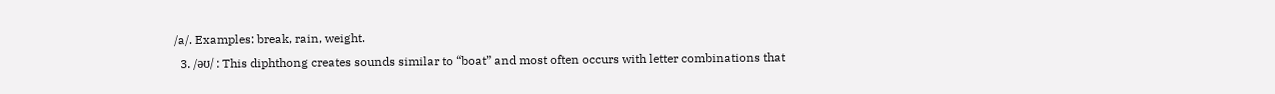/a/. Examples: break, rain, weight.
  3. /əʊ/ : This diphthong creates sounds similar to “boat” and most often occurs with letter combinations that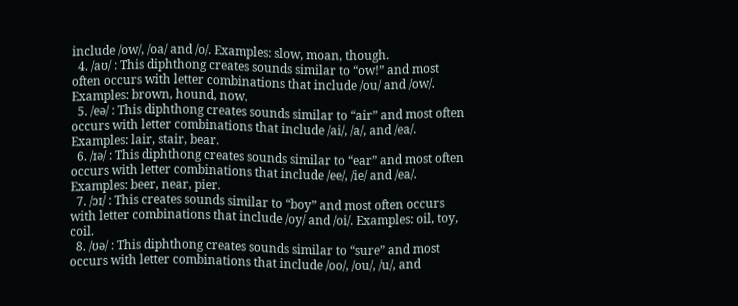include /ow/, /oa/ and /o/. Examples: slow, moan, though.
  4. /aʊ/ : This diphthong creates sounds similar to “ow!” and most often occurs with letter combinations that include /ou/ and /ow/. Examples: brown, hound, now.
  5. /eə/ : This diphthong creates sounds similar to “air” and most often occurs with letter combinations that include /ai/, /a/, and /ea/. Examples: lair, stair, bear.
  6. /ɪə/ : This diphthong creates sounds similar to “ear” and most often occurs with letter combinations that include /ee/, /ie/ and /ea/. Examples: beer, near, pier.
  7. /ɔɪ/ : This creates sounds similar to “boy” and most often occurs with letter combinations that include /oy/ and /oi/. Examples: oil, toy, coil.
  8. /ʊə/ : This diphthong creates sounds similar to “sure” and most occurs with letter combinations that include /oo/, /ou/, /u/, and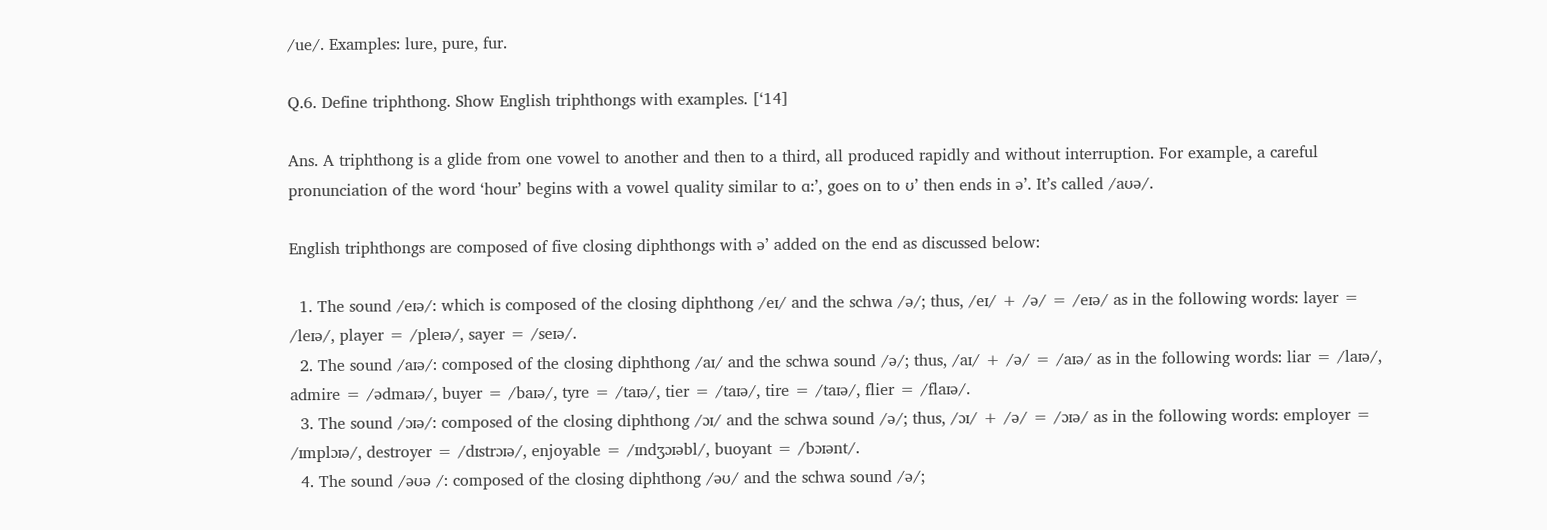/ue/. Examples: lure, pure, fur.

Q.6. Define triphthong. Show English triphthongs with examples. [‘14]

Ans. A triphthong is a glide from one vowel to another and then to a third, all produced rapidly and without interruption. For example, a careful pronunciation of the word ‘hour’ begins with a vowel quality similar to ɑ:’, goes on to ʊ’ then ends in ə’. It’s called /aʊə/.

English triphthongs are composed of five closing diphthongs with ə’ added on the end as discussed below:

  1. The sound /eɪə/: which is composed of the closing diphthong /eɪ/ and the schwa /ə/; thus, /eɪ/ + /ə/ = /eɪə/ as in the following words: layer = /leɪə/, player = /pleɪə/, sayer = /seɪə/.
  2. The sound /aɪə/: composed of the closing diphthong /aɪ/ and the schwa sound /ə/; thus, /aɪ/ + /ə/ = /aɪə/ as in the following words: liar = /laɪə/, admire = /ədmaɪə/, buyer = /baɪə/, tyre = /taɪə/, tier = /taɪə/, tire = /taɪə/, flier = /flaɪə/.
  3. The sound /ɔɪə/: composed of the closing diphthong /ɔɪ/ and the schwa sound /ə/; thus, /ɔɪ/ + /ə/ = /ɔɪə/ as in the following words: employer = /ɪmplɔɪə/, destroyer = /dɪstrɔɪə/, enjoyable = /ɪndʒɔɪəbl/, buoyant = /bɔɪənt/.
  4. The sound /əʊə /: composed of the closing diphthong /əʊ/ and the schwa sound /ə/;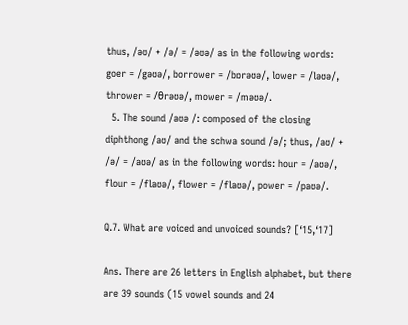thus, /əʊ/ + /ə/ = /əʊə/ as in the following words: goer = /gəʊə/, borrower = /bɒrəʊə/, lower = /ləʊə/, thrower = /θrəʊə/, mower = /məʊə/.
  5. The sound /aʊə /: composed of the closing diphthong /aʊ/ and the schwa sound /ə/; thus, /aʊ/ + /ə/ = /aʊə/ as in the following words: hour = /aʊə/, flour = /flaʊə/, flower = /flaʊə/, power = /paʊə/.

Q.7. What are voiced and unvoiced sounds? [‘15,‘17]

Ans. There are 26 letters in English alphabet, but there are 39 sounds (15 vowel sounds and 24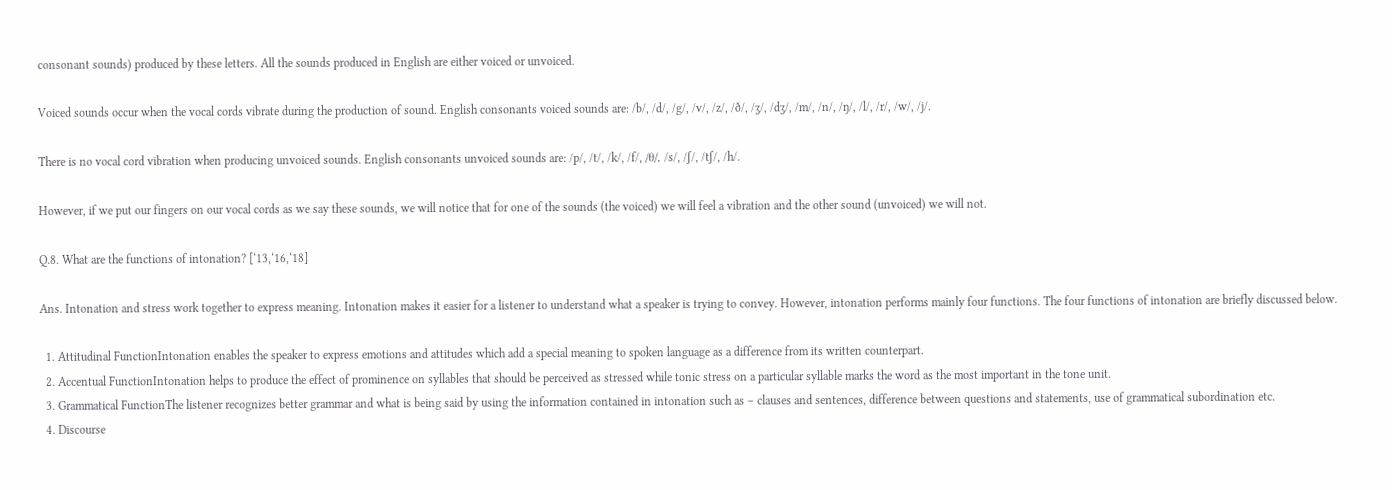consonant sounds) produced by these letters. All the sounds produced in English are either voiced or unvoiced.

Voiced sounds occur when the vocal cords vibrate during the production of sound. English consonants voiced sounds are: /b/, /d/, /g/, /v/, /z/, /ð/, /ʒ/, /dʒ/, /m/, /n/, /ŋ/, /l/, /r/, /w/, /j/.

There is no vocal cord vibration when producing unvoiced sounds. English consonants unvoiced sounds are: /p/, /t/, /k/, /f/, /θ/, /s/, /ʃ/, /tʃ/, /h/.

However, if we put our fingers on our vocal cords as we say these sounds, we will notice that for one of the sounds (the voiced) we will feel a vibration and the other sound (unvoiced) we will not.

Q.8. What are the functions of intonation? [‘13,‘16,‘18]

Ans. Intonation and stress work together to express meaning. Intonation makes it easier for a listener to understand what a speaker is trying to convey. However, intonation performs mainly four functions. The four functions of intonation are briefly discussed below.

  1. Attitudinal FunctionIntonation enables the speaker to express emotions and attitudes which add a special meaning to spoken language as a difference from its written counterpart.
  2. Accentual FunctionIntonation helps to produce the effect of prominence on syllables that should be perceived as stressed while tonic stress on a particular syllable marks the word as the most important in the tone unit.
  3. Grammatical FunctionThe listener recognizes better grammar and what is being said by using the information contained in intonation such as – clauses and sentences, difference between questions and statements, use of grammatical subordination etc.
  4. Discourse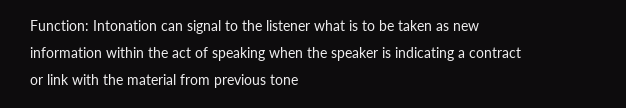Function: Intonation can signal to the listener what is to be taken as new information within the act of speaking when the speaker is indicating a contract or link with the material from previous tone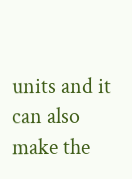units and it can also make the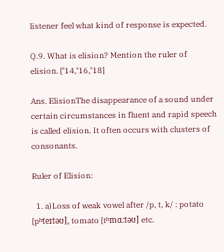listener feel what kind of response is expected.

Q.9. What is elision? Mention the ruler of elision. [‘14,‘16,‘18]

Ans. ElisionThe disappearance of a sound under certain circumstances in fluent and rapid speech is called elision. It often occurs with clusters of consonants.

Ruler of Elision:

  1. a)Loss of weak vowel after /p, t, k/ : potato [pʰteɪtəʊ], tomato [tʰmɑ:təʊ] etc.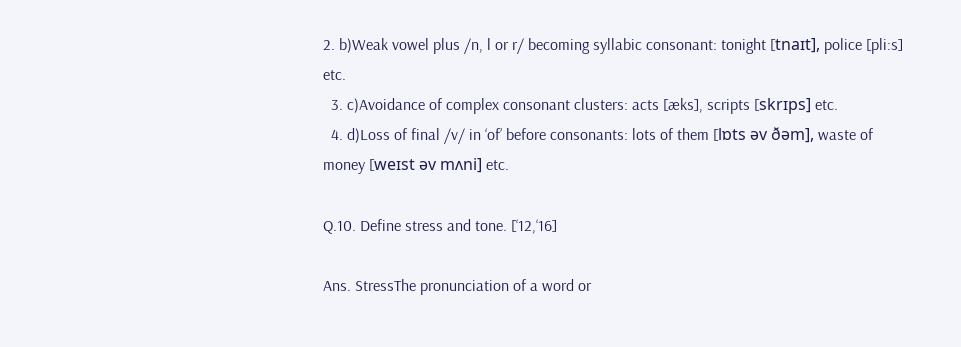2. b)Weak vowel plus /n, l or r/ becoming syllabic consonant: tonight [tnaɪt], police [pli:s] etc.
  3. c)Avoidance of complex consonant clusters: acts [æks], scripts [skrɪps] etc.
  4. d)Loss of final /v/ in ‘of’ before consonants: lots of them [lɒts əv ðəm], waste of money [weɪst əv mʌni] etc.

Q.10. Define stress and tone. [‘12,‘16]

Ans. StressThe pronunciation of a word or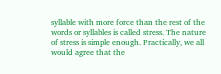syllable with more force than the rest of the words or syllables is called stress. The nature of stress is simple enough. Practically, we all would agree that the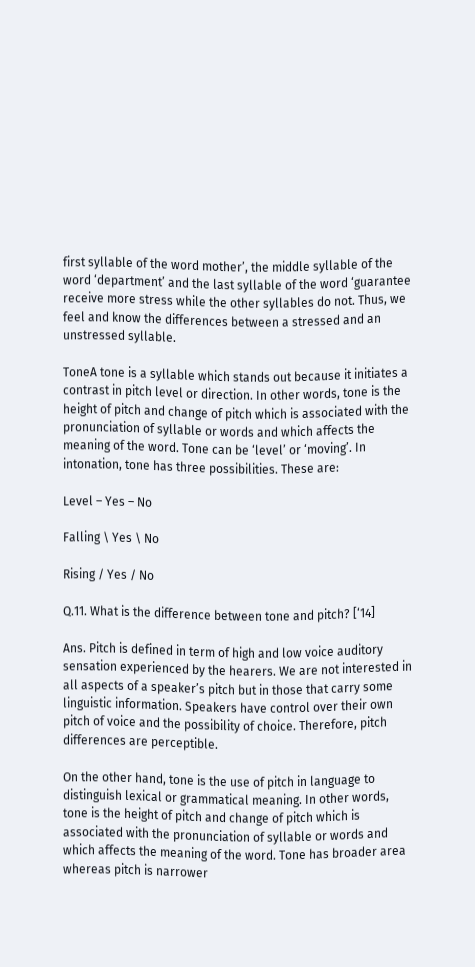first syllable of the word mother’, the middle syllable of the word ‘department’ and the last syllable of the word ‘guarantee receive more stress while the other syllables do not. Thus, we feel and know the differences between a stressed and an unstressed syllable.

ToneA tone is a syllable which stands out because it initiates a contrast in pitch level or direction. In other words, tone is the height of pitch and change of pitch which is associated with the pronunciation of syllable or words and which affects the meaning of the word. Tone can be ‘level’ or ‘moving’. In intonation, tone has three possibilities. These are:

Level – Yes – No

Falling \ Yes \ No

Rising / Yes / No

Q.11. What is the difference between tone and pitch? [‘14]

Ans. Pitch is defined in term of high and low voice auditory sensation experienced by the hearers. We are not interested in all aspects of a speaker’s pitch but in those that carry some linguistic information. Speakers have control over their own pitch of voice and the possibility of choice. Therefore, pitch differences are perceptible.

On the other hand, tone is the use of pitch in language to distinguish lexical or grammatical meaning. In other words, tone is the height of pitch and change of pitch which is associated with the pronunciation of syllable or words and which affects the meaning of the word. Tone has broader area whereas pitch is narrower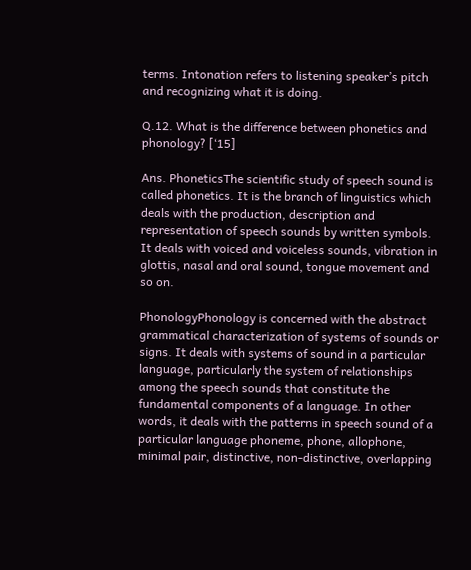terms. Intonation refers to listening speaker’s pitch and recognizing what it is doing.

Q.12. What is the difference between phonetics and phonology? [‘15]

Ans. PhoneticsThe scientific study of speech sound is called phonetics. It is the branch of linguistics which deals with the production, description and representation of speech sounds by written symbols. It deals with voiced and voiceless sounds, vibration in glottis, nasal and oral sound, tongue movement and so on.

PhonologyPhonology is concerned with the abstract grammatical characterization of systems of sounds or signs. It deals with systems of sound in a particular language, particularly the system of relationships among the speech sounds that constitute the fundamental components of a language. In other words, it deals with the patterns in speech sound of a particular language phoneme, phone, allophone, minimal pair, distinctive, non-distinctive, overlapping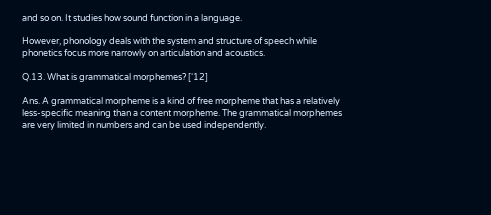and so on. It studies how sound function in a language.

However, phonology deals with the system and structure of speech while phonetics focus more narrowly on articulation and acoustics.

Q.13. What is grammatical morphemes? [‘12]

Ans. A grammatical morpheme is a kind of free morpheme that has a relatively less-specific meaning than a content morpheme. The grammatical morphemes are very limited in numbers and can be used independently.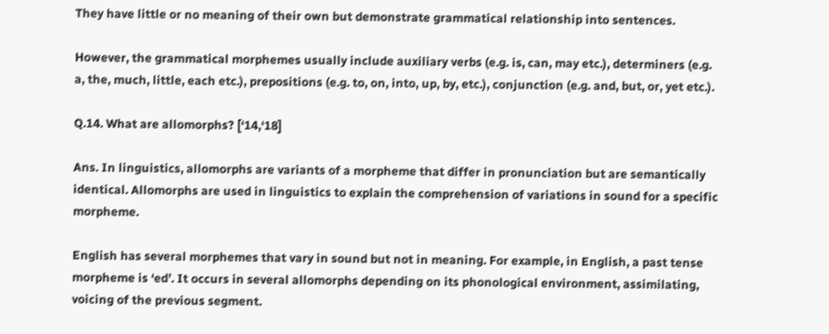They have little or no meaning of their own but demonstrate grammatical relationship into sentences.

However, the grammatical morphemes usually include auxiliary verbs (e.g. is, can, may etc.), determiners (e.g. a, the, much, little, each etc.), prepositions (e.g. to, on, into, up, by, etc.), conjunction (e.g. and, but, or, yet etc.).

Q.14. What are allomorphs? [‘14,‘18]

Ans. In linguistics, allomorphs are variants of a morpheme that differ in pronunciation but are semantically identical. Allomorphs are used in linguistics to explain the comprehension of variations in sound for a specific morpheme.

English has several morphemes that vary in sound but not in meaning. For example, in English, a past tense morpheme is ‘ed’. It occurs in several allomorphs depending on its phonological environment, assimilating, voicing of the previous segment.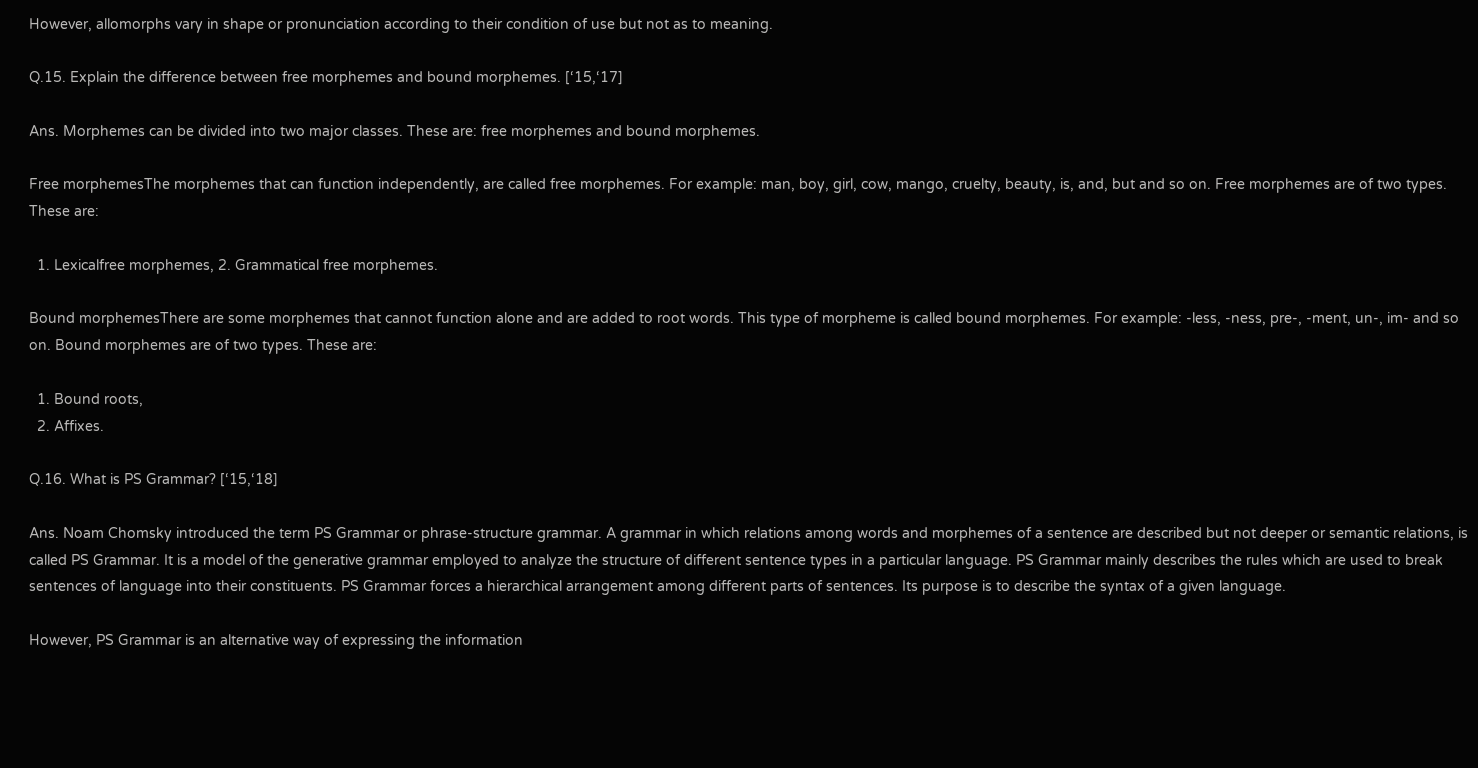However, allomorphs vary in shape or pronunciation according to their condition of use but not as to meaning.

Q.15. Explain the difference between free morphemes and bound morphemes. [‘15,‘17]

Ans. Morphemes can be divided into two major classes. These are: free morphemes and bound morphemes.

Free morphemesThe morphemes that can function independently, are called free morphemes. For example: man, boy, girl, cow, mango, cruelty, beauty, is, and, but and so on. Free morphemes are of two types. These are:

  1. Lexicalfree morphemes, 2. Grammatical free morphemes.

Bound morphemesThere are some morphemes that cannot function alone and are added to root words. This type of morpheme is called bound morphemes. For example: -less, -ness, pre-, -ment, un-, im- and so on. Bound morphemes are of two types. These are:

  1. Bound roots,
  2. Affixes.

Q.16. What is PS Grammar? [‘15,‘18]

Ans. Noam Chomsky introduced the term PS Grammar or phrase-structure grammar. A grammar in which relations among words and morphemes of a sentence are described but not deeper or semantic relations, is called PS Grammar. It is a model of the generative grammar employed to analyze the structure of different sentence types in a particular language. PS Grammar mainly describes the rules which are used to break sentences of language into their constituents. PS Grammar forces a hierarchical arrangement among different parts of sentences. Its purpose is to describe the syntax of a given language.

However, PS Grammar is an alternative way of expressing the information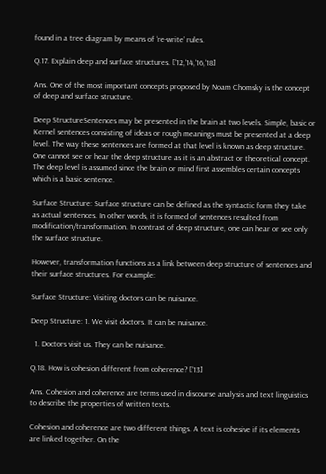found in a tree diagram by means of ‘re-write’ rules.

Q.17. Explain deep and surface structures. [‘12,‘14,‘16,‘18]

Ans. One of the most important concepts proposed by Noam Chomsky is the concept of deep and surface structure.

Deep StructureSentences may be presented in the brain at two levels. Simple, basic or Kernel sentences consisting of ideas or rough meanings must be presented at a deep level. The way these sentences are formed at that level is known as deep structure. One cannot see or hear the deep structure as it is an abstract or theoretical concept. The deep level is assumed since the brain or mind first assembles certain concepts which is a basic sentence.

Surface Structure: Surface structure can be defined as the syntactic form they take as actual sentences. In other words, it is formed of sentences resulted from modification/transformation. In contrast of deep structure, one can hear or see only the surface structure.

However, transformation functions as a link between deep structure of sentences and their surface structures. For example:

Surface Structure: Visiting doctors can be nuisance.

Deep Structure: 1. We visit doctors. It can be nuisance.

  1. Doctors visit us. They can be nuisance.

Q.18. How is cohesion different from coherence? [‘13]

Ans. Cohesion and coherence are terms used in discourse analysis and text linguistics to describe the properties of written texts.

Cohesion and coherence are two different things. A text is cohesive if its elements are linked together. On the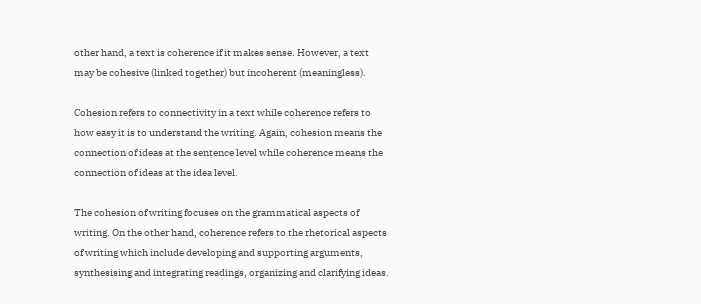other hand, a text is coherence if it makes sense. However, a text may be cohesive (linked together) but incoherent (meaningless).

Cohesion refers to connectivity in a text while coherence refers to how easy it is to understand the writing. Again, cohesion means the connection of ideas at the sentence level while coherence means the connection of ideas at the idea level.

The cohesion of writing focuses on the grammatical aspects of writing. On the other hand, coherence refers to the rhetorical aspects of writing which include developing and supporting arguments, synthesising and integrating readings, organizing and clarifying ideas.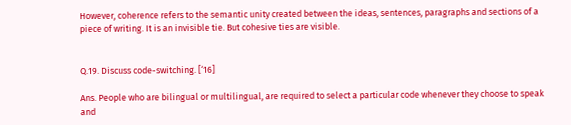However, coherence refers to the semantic unity created between the ideas, sentences, paragraphs and sections of a piece of writing. It is an invisible tie. But cohesive ties are visible.


Q.19. Discuss code-switching. [‘16]

Ans. People who are bilingual or multilingual, are required to select a particular code whenever they choose to speak and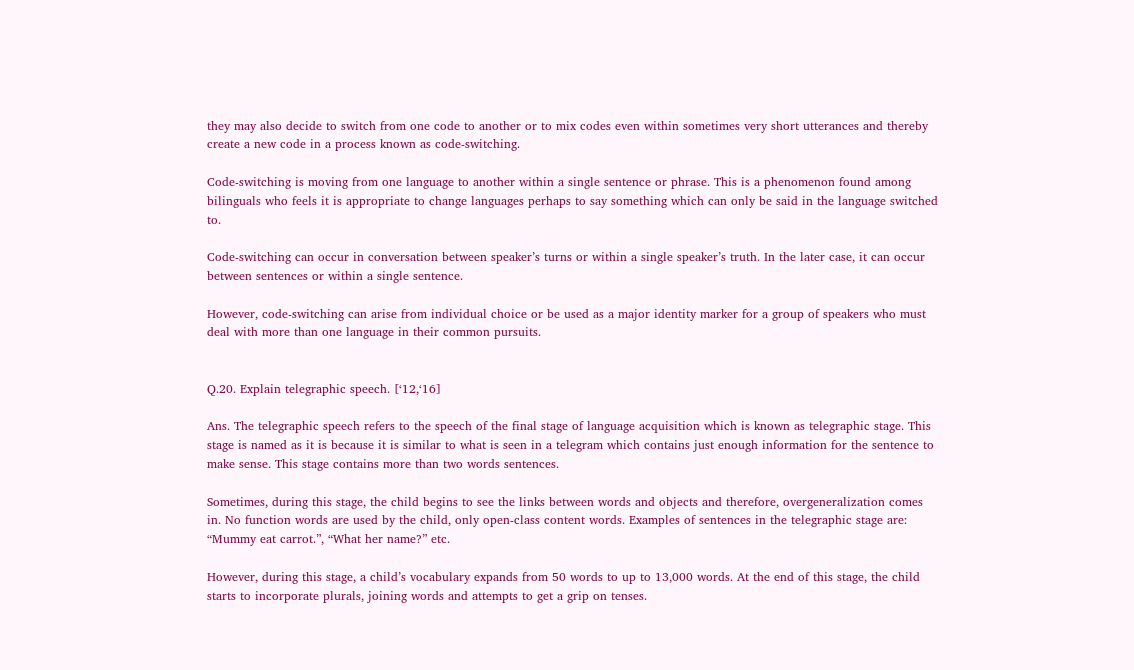they may also decide to switch from one code to another or to mix codes even within sometimes very short utterances and thereby create a new code in a process known as code-switching.

Code-switching is moving from one language to another within a single sentence or phrase. This is a phenomenon found among bilinguals who feels it is appropriate to change languages perhaps to say something which can only be said in the language switched to.

Code-switching can occur in conversation between speaker’s turns or within a single speaker’s truth. In the later case, it can occur between sentences or within a single sentence.

However, code-switching can arise from individual choice or be used as a major identity marker for a group of speakers who must deal with more than one language in their common pursuits.


Q.20. Explain telegraphic speech. [‘12,‘16]

Ans. The telegraphic speech refers to the speech of the final stage of language acquisition which is known as telegraphic stage. This stage is named as it is because it is similar to what is seen in a telegram which contains just enough information for the sentence to make sense. This stage contains more than two words sentences.

Sometimes, during this stage, the child begins to see the links between words and objects and therefore, overgeneralization comes in. No function words are used by the child, only open-class content words. Examples of sentences in the telegraphic stage are: “Mummy eat carrot.”, “What her name?” etc.

However, during this stage, a child’s vocabulary expands from 50 words to up to 13,000 words. At the end of this stage, the child starts to incorporate plurals, joining words and attempts to get a grip on tenses.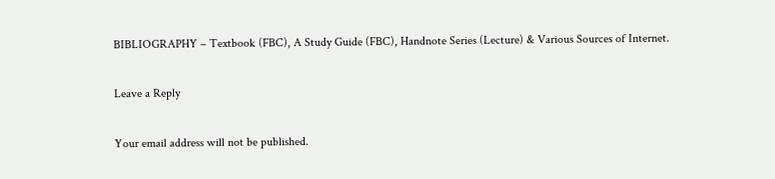BIBLIOGRAPHY – Textbook (FBC), A Study Guide (FBC), Handnote Series (Lecture) & Various Sources of Internet.

Leave a Reply

Your email address will not be published.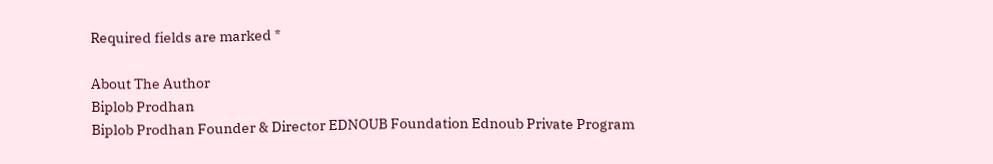Required fields are marked *

About The Author
Biplob Prodhan
Biplob Prodhan Founder & Director EDNOUB Foundation Ednoub Private Program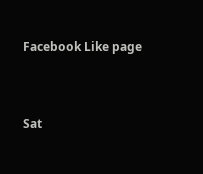Facebook Like page


Sat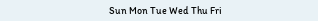Sun Mon Tue Wed Thu Fri